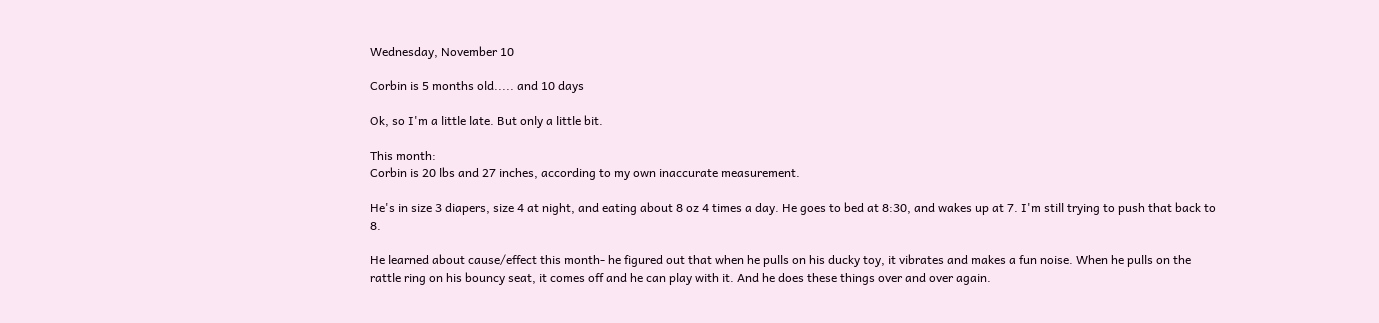Wednesday, November 10

Corbin is 5 months old..... and 10 days

Ok, so I'm a little late. But only a little bit.

This month:
Corbin is 20 lbs and 27 inches, according to my own inaccurate measurement.

He's in size 3 diapers, size 4 at night, and eating about 8 oz 4 times a day. He goes to bed at 8:30, and wakes up at 7. I'm still trying to push that back to 8.

He learned about cause/effect this month- he figured out that when he pulls on his ducky toy, it vibrates and makes a fun noise. When he pulls on the rattle ring on his bouncy seat, it comes off and he can play with it. And he does these things over and over again.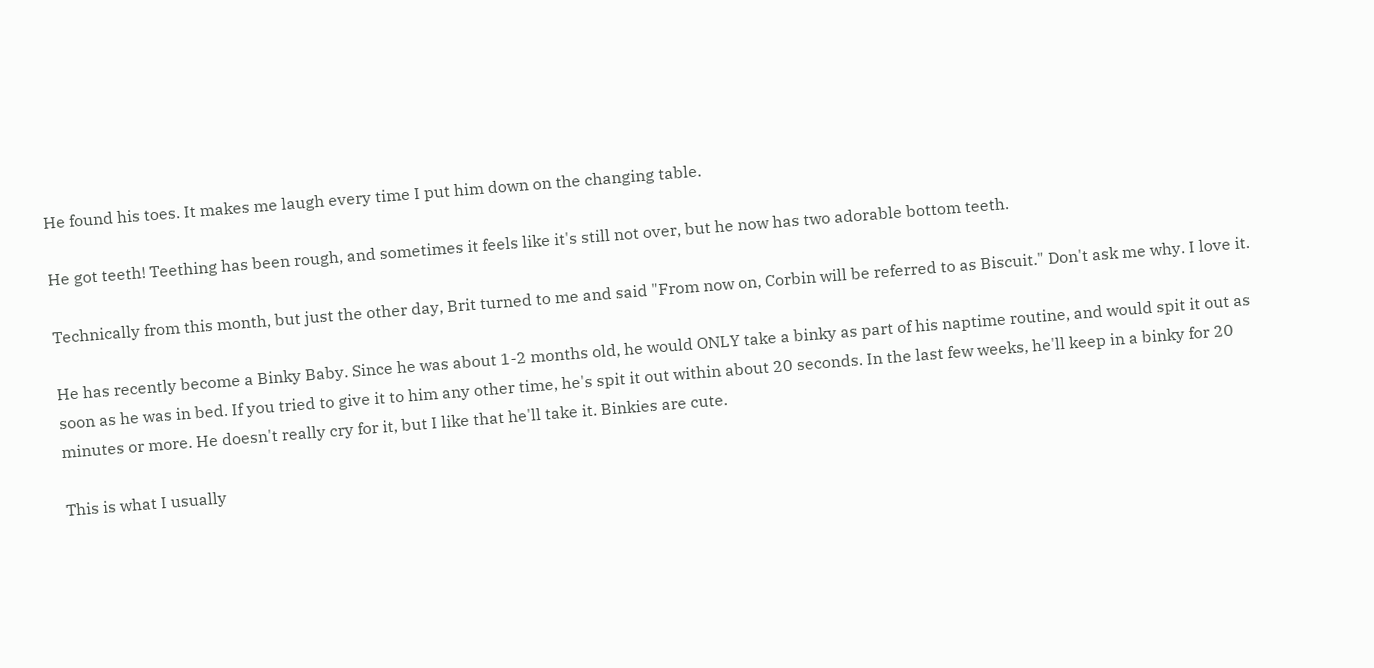He found his toes. It makes me laugh every time I put him down on the changing table.

He got teeth! Teething has been rough, and sometimes it feels like it's still not over, but he now has two adorable bottom teeth.

Technically from this month, but just the other day, Brit turned to me and said "From now on, Corbin will be referred to as Biscuit." Don't ask me why. I love it.

He has recently become a Binky Baby. Since he was about 1-2 months old, he would ONLY take a binky as part of his naptime routine, and would spit it out as soon as he was in bed. If you tried to give it to him any other time, he's spit it out within about 20 seconds. In the last few weeks, he'll keep in a binky for 20 minutes or more. He doesn't really cry for it, but I like that he'll take it. Binkies are cute.

This is what I usually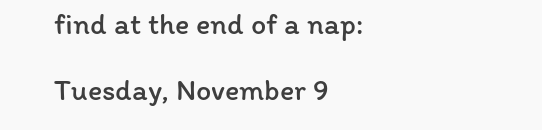find at the end of a nap:

Tuesday, November 9